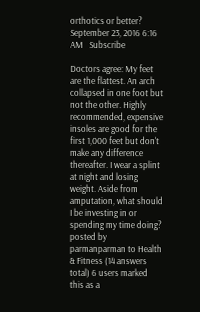orthotics or better?
September 23, 2016 6:16 AM   Subscribe

Doctors agree: My feet are the flattest. An arch collapsed in one foot but not the other. Highly recommended, expensive insoles are good for the first 1,000 feet but don't make any difference thereafter. I wear a splint at night and losing weight. Aside from amputation, what should I be investing in or spending my time doing?
posted by parmanparman to Health & Fitness (14 answers total) 6 users marked this as a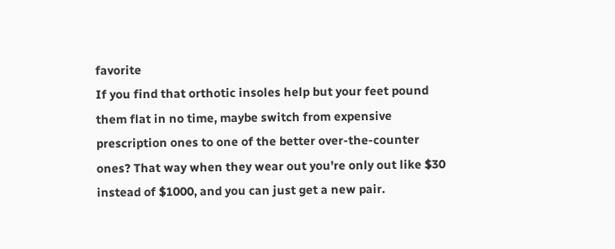favorite
If you find that orthotic insoles help but your feet pound them flat in no time, maybe switch from expensive prescription ones to one of the better over-the-counter ones? That way when they wear out you're only out like $30 instead of $1000, and you can just get a new pair.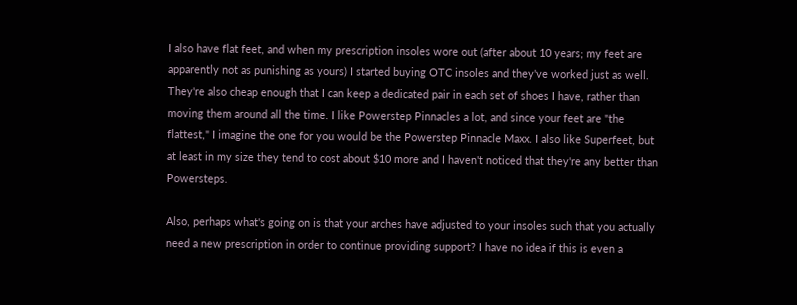I also have flat feet, and when my prescription insoles wore out (after about 10 years; my feet are apparently not as punishing as yours) I started buying OTC insoles and they've worked just as well. They're also cheap enough that I can keep a dedicated pair in each set of shoes I have, rather than moving them around all the time. I like Powerstep Pinnacles a lot, and since your feet are "the flattest," I imagine the one for you would be the Powerstep Pinnacle Maxx. I also like Superfeet, but at least in my size they tend to cost about $10 more and I haven't noticed that they're any better than Powersteps.

Also, perhaps what's going on is that your arches have adjusted to your insoles such that you actually need a new prescription in order to continue providing support? I have no idea if this is even a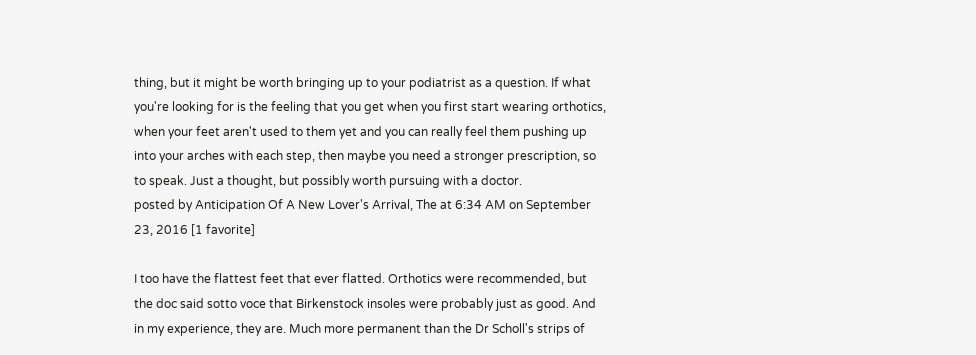thing, but it might be worth bringing up to your podiatrist as a question. If what you're looking for is the feeling that you get when you first start wearing orthotics, when your feet aren't used to them yet and you can really feel them pushing up into your arches with each step, then maybe you need a stronger prescription, so to speak. Just a thought, but possibly worth pursuing with a doctor.
posted by Anticipation Of A New Lover's Arrival, The at 6:34 AM on September 23, 2016 [1 favorite]

I too have the flattest feet that ever flatted. Orthotics were recommended, but the doc said sotto voce that Birkenstock insoles were probably just as good. And in my experience, they are. Much more permanent than the Dr Scholl's strips of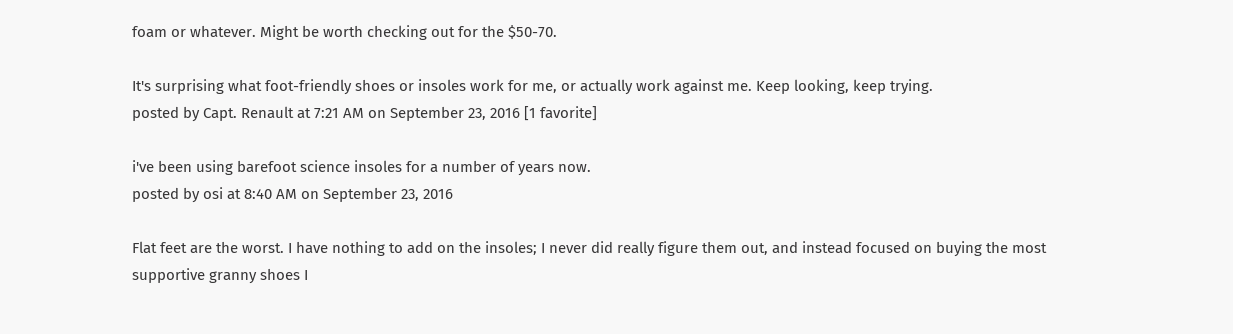foam or whatever. Might be worth checking out for the $50-70.

It's surprising what foot-friendly shoes or insoles work for me, or actually work against me. Keep looking, keep trying.
posted by Capt. Renault at 7:21 AM on September 23, 2016 [1 favorite]

i've been using barefoot science insoles for a number of years now.
posted by osi at 8:40 AM on September 23, 2016

Flat feet are the worst. I have nothing to add on the insoles; I never did really figure them out, and instead focused on buying the most supportive granny shoes I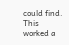could find. This worked a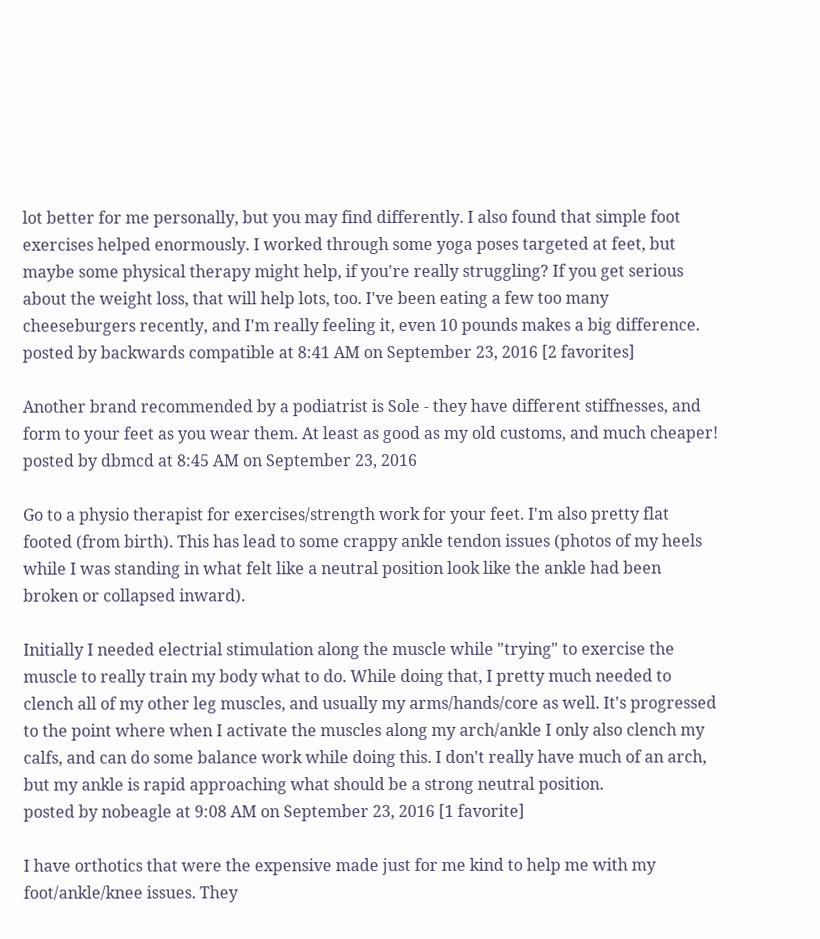lot better for me personally, but you may find differently. I also found that simple foot exercises helped enormously. I worked through some yoga poses targeted at feet, but maybe some physical therapy might help, if you're really struggling? If you get serious about the weight loss, that will help lots, too. I've been eating a few too many cheeseburgers recently, and I'm really feeling it, even 10 pounds makes a big difference.
posted by backwards compatible at 8:41 AM on September 23, 2016 [2 favorites]

Another brand recommended by a podiatrist is Sole - they have different stiffnesses, and form to your feet as you wear them. At least as good as my old customs, and much cheaper!
posted by dbmcd at 8:45 AM on September 23, 2016

Go to a physio therapist for exercises/strength work for your feet. I'm also pretty flat footed (from birth). This has lead to some crappy ankle tendon issues (photos of my heels while I was standing in what felt like a neutral position look like the ankle had been broken or collapsed inward).

Initially I needed electrial stimulation along the muscle while "trying" to exercise the muscle to really train my body what to do. While doing that, I pretty much needed to clench all of my other leg muscles, and usually my arms/hands/core as well. It's progressed to the point where when I activate the muscles along my arch/ankle I only also clench my calfs, and can do some balance work while doing this. I don't really have much of an arch, but my ankle is rapid approaching what should be a strong neutral position.
posted by nobeagle at 9:08 AM on September 23, 2016 [1 favorite]

I have orthotics that were the expensive made just for me kind to help me with my foot/ankle/knee issues. They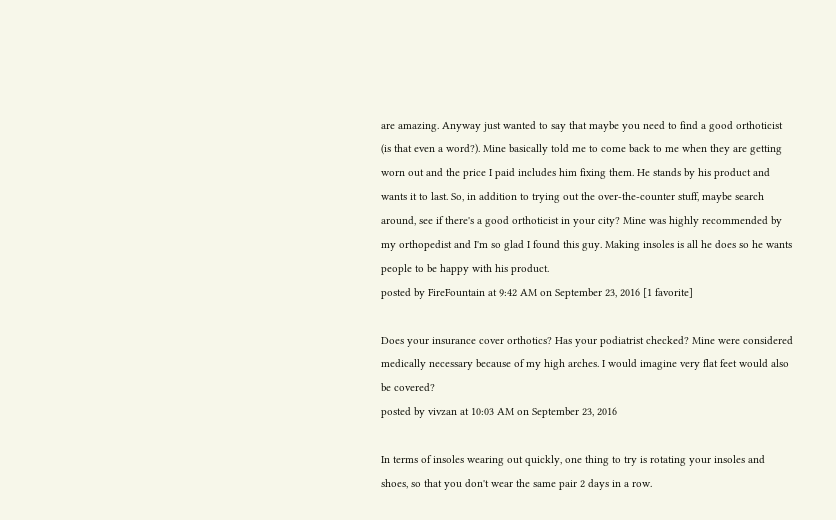are amazing. Anyway just wanted to say that maybe you need to find a good orthoticist (is that even a word?). Mine basically told me to come back to me when they are getting worn out and the price I paid includes him fixing them. He stands by his product and wants it to last. So, in addition to trying out the over-the-counter stuff, maybe search around, see if there's a good orthoticist in your city? Mine was highly recommended by my orthopedist and I'm so glad I found this guy. Making insoles is all he does so he wants people to be happy with his product.
posted by FireFountain at 9:42 AM on September 23, 2016 [1 favorite]

Does your insurance cover orthotics? Has your podiatrist checked? Mine were considered medically necessary because of my high arches. I would imagine very flat feet would also be covered?
posted by vivzan at 10:03 AM on September 23, 2016

In terms of insoles wearing out quickly, one thing to try is rotating your insoles and shoes, so that you don't wear the same pair 2 days in a row.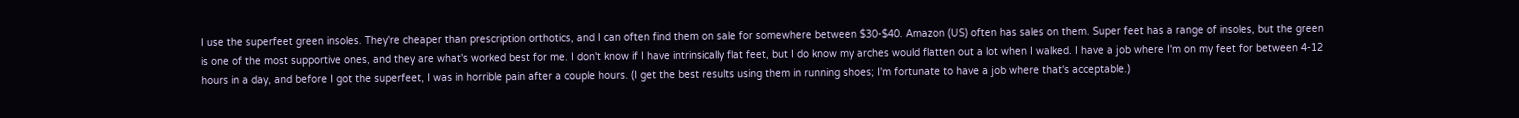I use the superfeet green insoles. They're cheaper than prescription orthotics, and I can often find them on sale for somewhere between $30-$40. Amazon (US) often has sales on them. Super feet has a range of insoles, but the green is one of the most supportive ones, and they are what's worked best for me. I don't know if I have intrinsically flat feet, but I do know my arches would flatten out a lot when I walked. I have a job where I'm on my feet for between 4-12 hours in a day, and before I got the superfeet, I was in horrible pain after a couple hours. (I get the best results using them in running shoes; I'm fortunate to have a job where that's acceptable.)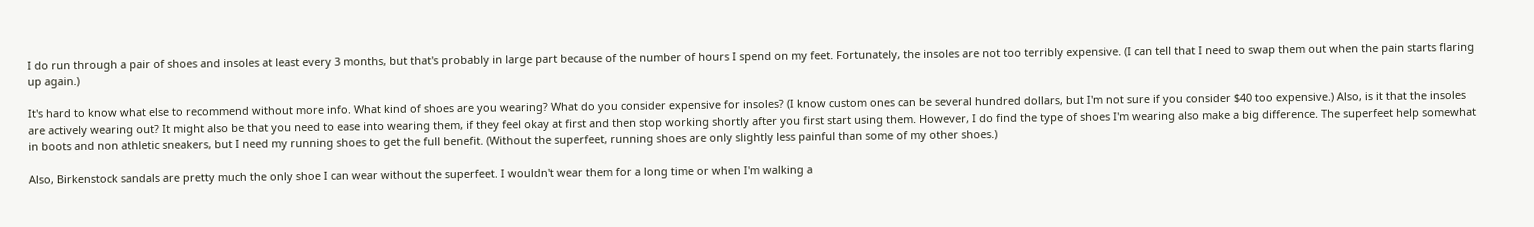I do run through a pair of shoes and insoles at least every 3 months, but that's probably in large part because of the number of hours I spend on my feet. Fortunately, the insoles are not too terribly expensive. (I can tell that I need to swap them out when the pain starts flaring up again.)

It's hard to know what else to recommend without more info. What kind of shoes are you wearing? What do you consider expensive for insoles? (I know custom ones can be several hundred dollars, but I'm not sure if you consider $40 too expensive.) Also, is it that the insoles are actively wearing out? It might also be that you need to ease into wearing them, if they feel okay at first and then stop working shortly after you first start using them. However, I do find the type of shoes I'm wearing also make a big difference. The superfeet help somewhat in boots and non athletic sneakers, but I need my running shoes to get the full benefit. (Without the superfeet, running shoes are only slightly less painful than some of my other shoes.)

Also, Birkenstock sandals are pretty much the only shoe I can wear without the superfeet. I wouldn't wear them for a long time or when I'm walking a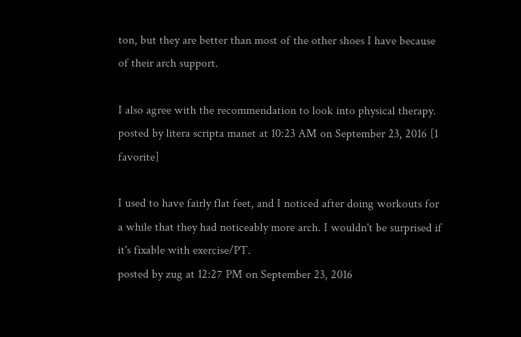ton, but they are better than most of the other shoes I have because of their arch support.

I also agree with the recommendation to look into physical therapy.
posted by litera scripta manet at 10:23 AM on September 23, 2016 [1 favorite]

I used to have fairly flat feet, and I noticed after doing workouts for a while that they had noticeably more arch. I wouldn't be surprised if it's fixable with exercise/PT.
posted by zug at 12:27 PM on September 23, 2016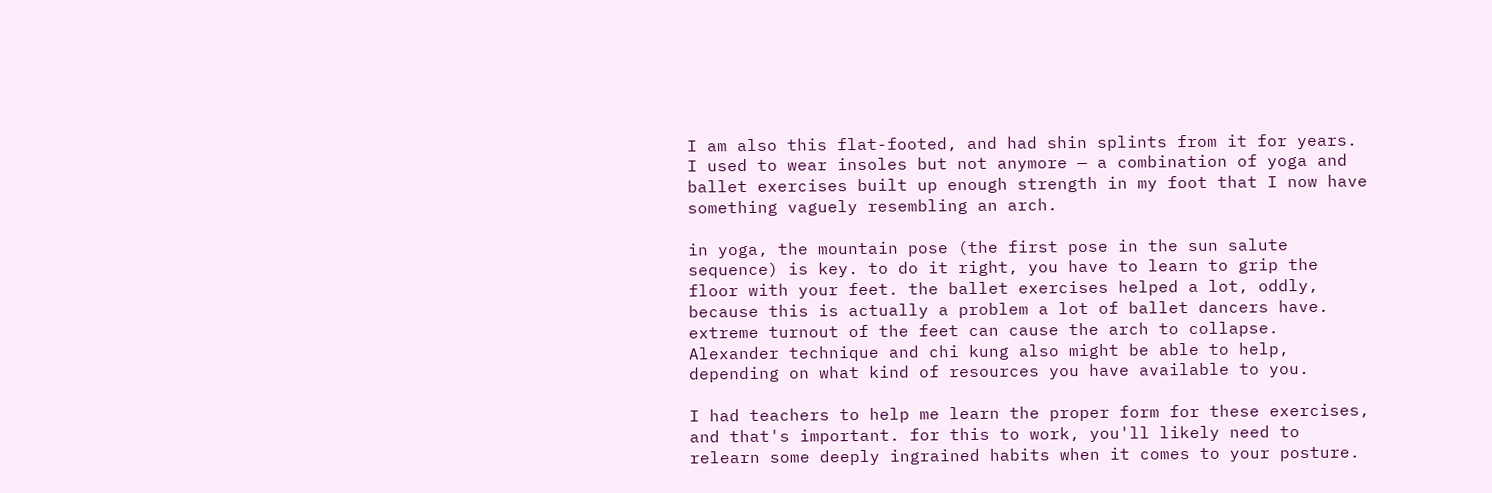I am also this flat-footed, and had shin splints from it for years. I used to wear insoles but not anymore — a combination of yoga and ballet exercises built up enough strength in my foot that I now have something vaguely resembling an arch.

in yoga, the mountain pose (the first pose in the sun salute sequence) is key. to do it right, you have to learn to grip the floor with your feet. the ballet exercises helped a lot, oddly, because this is actually a problem a lot of ballet dancers have. extreme turnout of the feet can cause the arch to collapse. Alexander technique and chi kung also might be able to help, depending on what kind of resources you have available to you.

I had teachers to help me learn the proper form for these exercises, and that's important. for this to work, you'll likely need to relearn some deeply ingrained habits when it comes to your posture.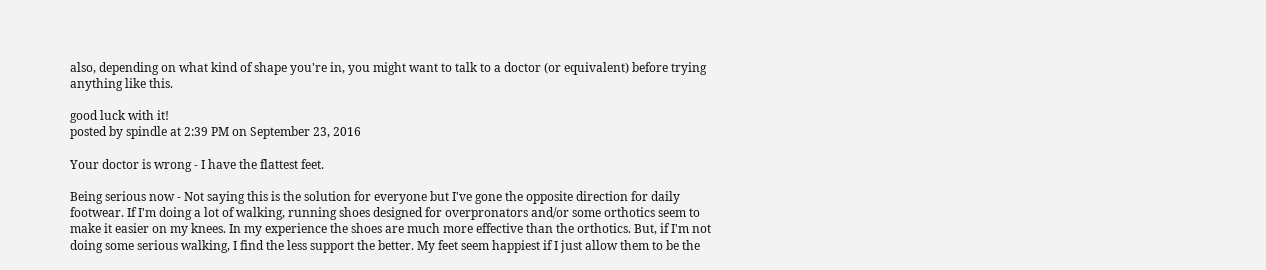also, depending on what kind of shape you're in, you might want to talk to a doctor (or equivalent) before trying anything like this.

good luck with it!
posted by spindle at 2:39 PM on September 23, 2016

Your doctor is wrong - I have the flattest feet.

Being serious now - Not saying this is the solution for everyone but I've gone the opposite direction for daily footwear. If I'm doing a lot of walking, running shoes designed for overpronators and/or some orthotics seem to make it easier on my knees. In my experience the shoes are much more effective than the orthotics. But, if I'm not doing some serious walking, I find the less support the better. My feet seem happiest if I just allow them to be the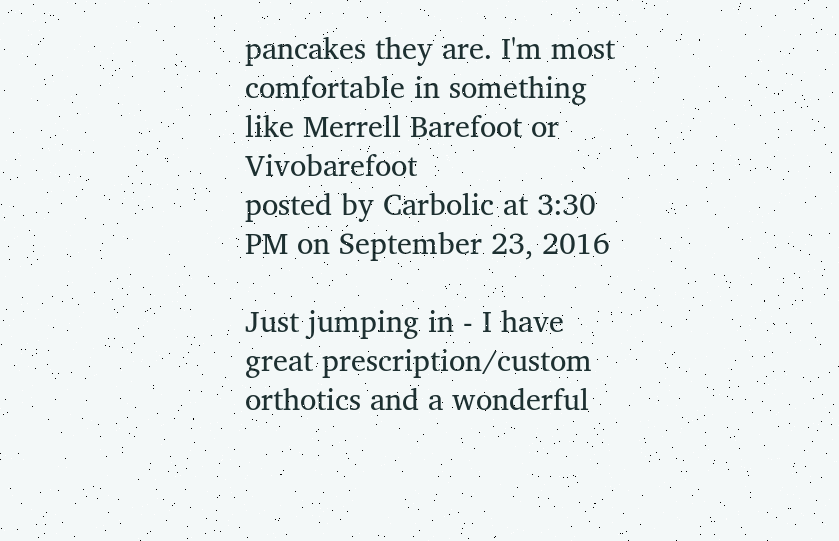pancakes they are. I'm most comfortable in something like Merrell Barefoot or Vivobarefoot
posted by Carbolic at 3:30 PM on September 23, 2016

Just jumping in - I have great prescription/custom orthotics and a wonderful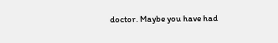doctor. Maybe you have had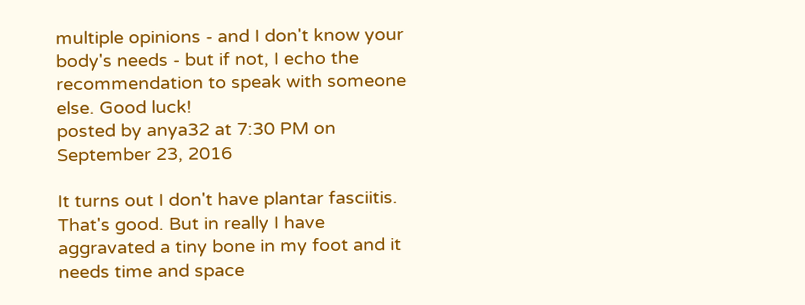multiple opinions - and I don't know your body's needs - but if not, I echo the recommendation to speak with someone else. Good luck!
posted by anya32 at 7:30 PM on September 23, 2016

It turns out I don't have plantar fasciitis. That's good. But in really I have aggravated a tiny bone in my foot and it needs time and space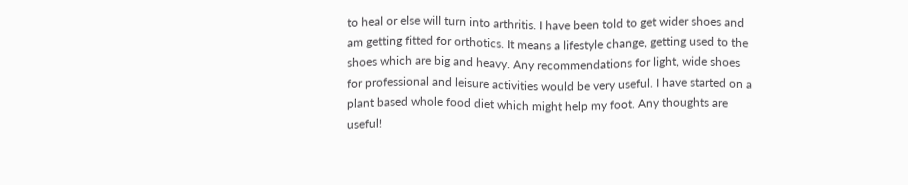to heal or else will turn into arthritis. I have been told to get wider shoes and am getting fitted for orthotics. It means a lifestyle change, getting used to the shoes which are big and heavy. Any recommendations for light, wide shoes for professional and leisure activities would be very useful. I have started on a plant based whole food diet which might help my foot. Any thoughts are useful!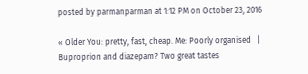posted by parmanparman at 1:12 PM on October 23, 2016

« Older You: pretty, fast, cheap. Me: Poorly organised   |   Buproprion and diazepam? Two great tastes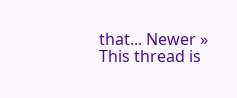that... Newer »
This thread is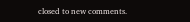closed to new comments.